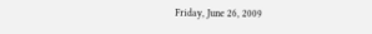Friday, June 26, 2009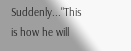Suddenly..."This is how he will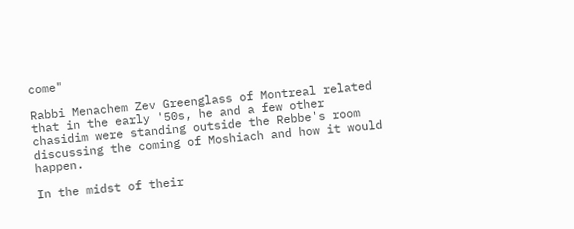come"

Rabbi Menachem Zev Greenglass of Montreal related that in the early '50s, he and a few other chasidim were standing outside the Rebbe's room discussing the coming of Moshiach and how it would happen.

In the midst of their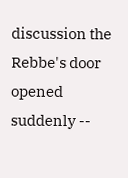discussion the Rebbe's door opened suddenly --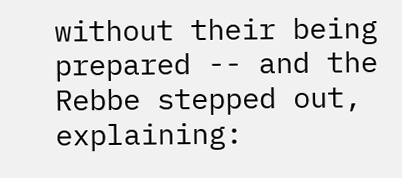without their being prepared -- and the Rebbe stepped out, explaining: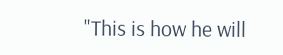"This is how he will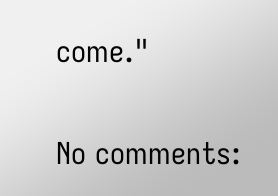come."

No comments: